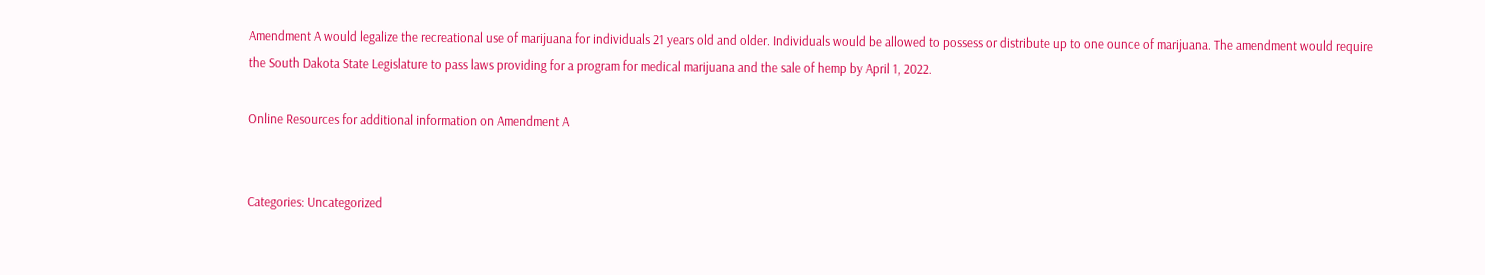Amendment A would legalize the recreational use of marijuana for individuals 21 years old and older. Individuals would be allowed to possess or distribute up to one ounce of marijuana. The amendment would require the South Dakota State Legislature to pass laws providing for a program for medical marijuana and the sale of hemp by April 1, 2022.

Online Resources for additional information on Amendment A


Categories: Uncategorized